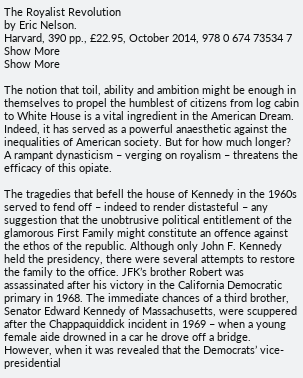The Royalist Revolution
by Eric Nelson.
Harvard, 390 pp., £22.95, October 2014, 978 0 674 73534 7
Show More
Show More

The notion that toil, ability and ambition might be enough in themselves to propel the humblest of citizens from log cabin to White House is a vital ingredient in the American Dream. Indeed, it has served as a powerful anaesthetic against the inequalities of American society. But for how much longer? A rampant dynasticism – verging on royalism – threatens the efficacy of this opiate.

The tragedies that befell the house of Kennedy in the 1960s served to fend off – indeed to render distasteful – any suggestion that the unobtrusive political entitlement of the glamorous First Family might constitute an offence against the ethos of the republic. Although only John F. Kennedy held the presidency, there were several attempts to restore the family to the office. JFK’s brother Robert was assassinated after his victory in the California Democratic primary in 1968. The immediate chances of a third brother, Senator Edward Kennedy of Massachusetts, were scuppered after the Chappaquiddick incident in 1969 – when a young female aide drowned in a car he drove off a bridge. However, when it was revealed that the Democrats’ vice-presidential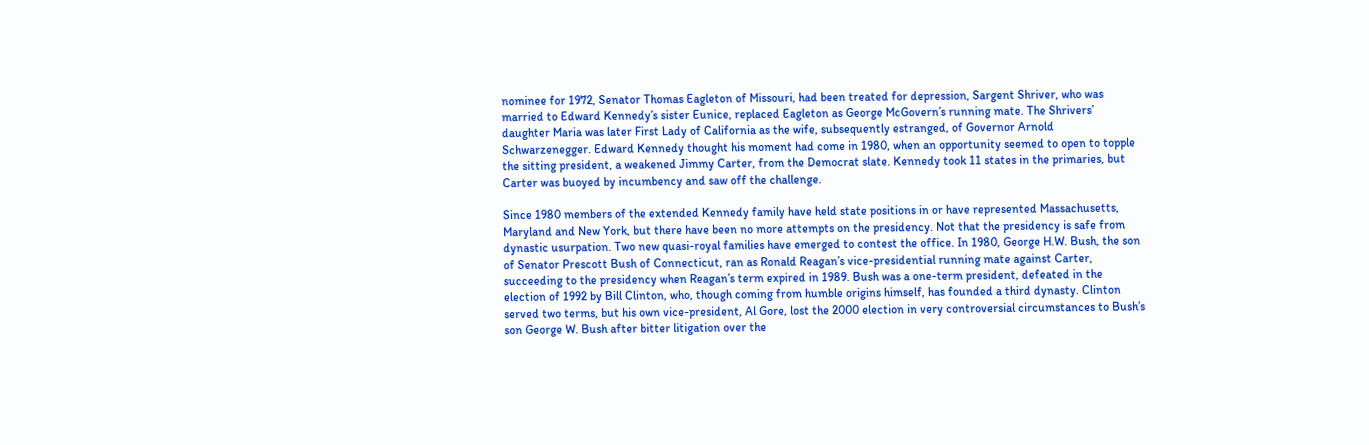nominee for 1972, Senator Thomas Eagleton of Missouri, had been treated for depression, Sargent Shriver, who was married to Edward Kennedy’s sister Eunice, replaced Eagleton as George McGovern’s running mate. The Shrivers’ daughter Maria was later First Lady of California as the wife, subsequently estranged, of Governor Arnold Schwarzenegger. Edward Kennedy thought his moment had come in 1980, when an opportunity seemed to open to topple the sitting president, a weakened Jimmy Carter, from the Democrat slate. Kennedy took 11 states in the primaries, but Carter was buoyed by incumbency and saw off the challenge.

Since 1980 members of the extended Kennedy family have held state positions in or have represented Massachusetts, Maryland and New York, but there have been no more attempts on the presidency. Not that the presidency is safe from dynastic usurpation. Two new quasi-royal families have emerged to contest the office. In 1980, George H.W. Bush, the son of Senator Prescott Bush of Connecticut, ran as Ronald Reagan’s vice-presidential running mate against Carter, succeeding to the presidency when Reagan’s term expired in 1989. Bush was a one-term president, defeated in the election of 1992 by Bill Clinton, who, though coming from humble origins himself, has founded a third dynasty. Clinton served two terms, but his own vice-president, Al Gore, lost the 2000 election in very controversial circumstances to Bush’s son George W. Bush after bitter litigation over the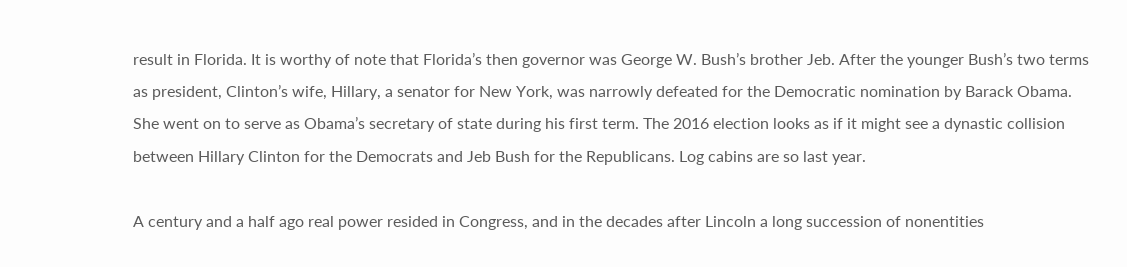result in Florida. It is worthy of note that Florida’s then governor was George W. Bush’s brother Jeb. After the younger Bush’s two terms as president, Clinton’s wife, Hillary, a senator for New York, was narrowly defeated for the Democratic nomination by Barack Obama. She went on to serve as Obama’s secretary of state during his first term. The 2016 election looks as if it might see a dynastic collision between Hillary Clinton for the Democrats and Jeb Bush for the Republicans. Log cabins are so last year.

A century and a half ago real power resided in Congress, and in the decades after Lincoln a long succession of nonentities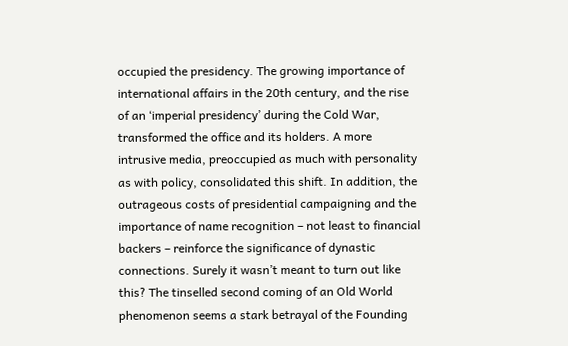occupied the presidency. The growing importance of international affairs in the 20th century, and the rise of an ‘imperial presidency’ during the Cold War, transformed the office and its holders. A more intrusive media, preoccupied as much with personality as with policy, consolidated this shift. In addition, the outrageous costs of presidential campaigning and the importance of name recognition – not least to financial backers – reinforce the significance of dynastic connections. Surely it wasn’t meant to turn out like this? The tinselled second coming of an Old World phenomenon seems a stark betrayal of the Founding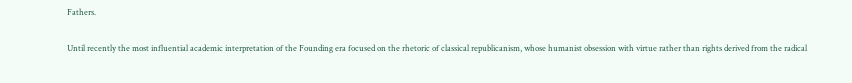Fathers.

Until recently the most influential academic interpretation of the Founding era focused on the rhetoric of classical republicanism, whose humanist obsession with virtue rather than rights derived from the radical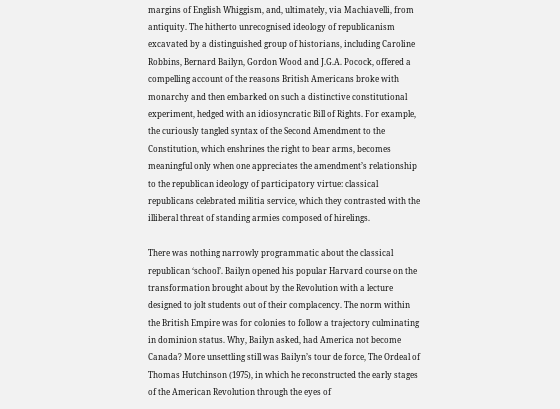margins of English Whiggism, and, ultimately, via Machiavelli, from antiquity. The hitherto unrecognised ideology of republicanism excavated by a distinguished group of historians, including Caroline Robbins, Bernard Bailyn, Gordon Wood and J.G.A. Pocock, offered a compelling account of the reasons British Americans broke with monarchy and then embarked on such a distinctive constitutional experiment, hedged with an idiosyncratic Bill of Rights. For example, the curiously tangled syntax of the Second Amendment to the Constitution, which enshrines the right to bear arms, becomes meaningful only when one appreciates the amendment’s relationship to the republican ideology of participatory virtue: classical republicans celebrated militia service, which they contrasted with the illiberal threat of standing armies composed of hirelings.

There was nothing narrowly programmatic about the classical republican ‘school’. Bailyn opened his popular Harvard course on the transformation brought about by the Revolution with a lecture designed to jolt students out of their complacency. The norm within the British Empire was for colonies to follow a trajectory culminating in dominion status. Why, Bailyn asked, had America not become Canada? More unsettling still was Bailyn’s tour de force, The Ordeal of Thomas Hutchinson (1975), in which he reconstructed the early stages of the American Revolution through the eyes of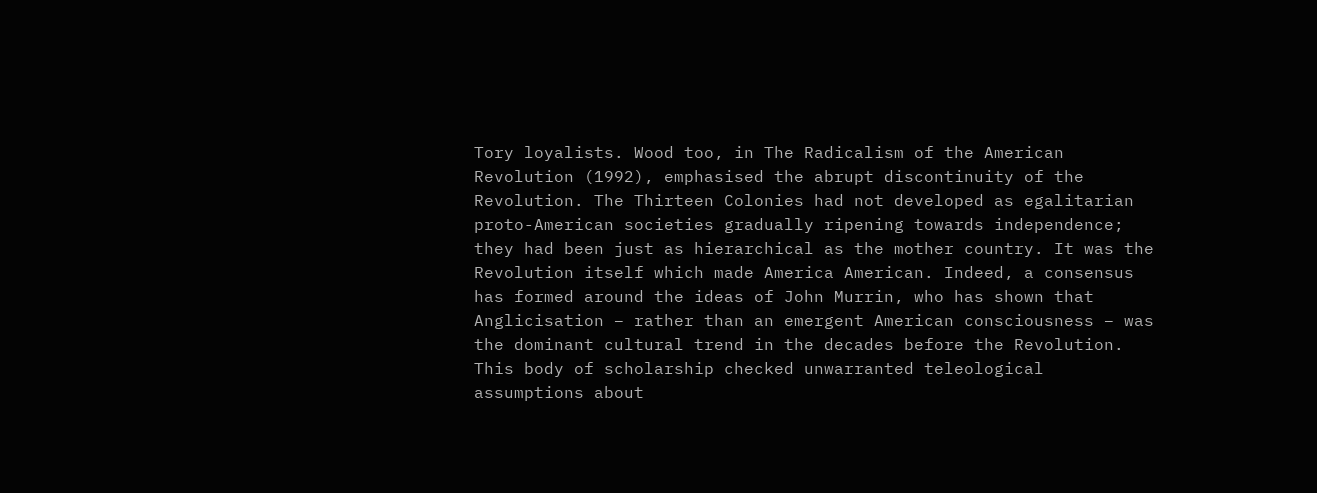Tory loyalists. Wood too, in The Radicalism of the American Revolution (1992), emphasised the abrupt discontinuity of the Revolution. The Thirteen Colonies had not developed as egalitarian proto-American societies gradually ripening towards independence; they had been just as hierarchical as the mother country. It was the Revolution itself which made America American. Indeed, a consensus has formed around the ideas of John Murrin, who has shown that Anglicisation – rather than an emergent American consciousness – was the dominant cultural trend in the decades before the Revolution. This body of scholarship checked unwarranted teleological assumptions about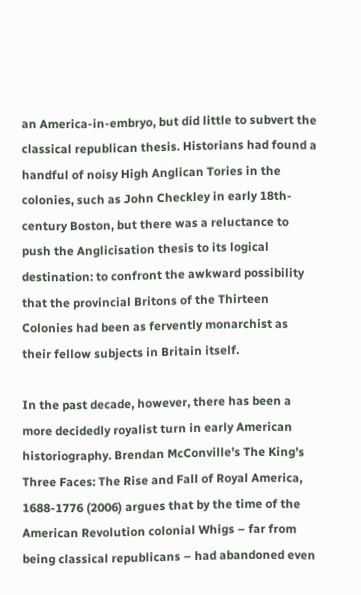an America-in-embryo, but did little to subvert the classical republican thesis. Historians had found a handful of noisy High Anglican Tories in the colonies, such as John Checkley in early 18th-century Boston, but there was a reluctance to push the Anglicisation thesis to its logical destination: to confront the awkward possibility that the provincial Britons of the Thirteen Colonies had been as fervently monarchist as their fellow subjects in Britain itself.

In the past decade, however, there has been a more decidedly royalist turn in early American historiography. Brendan McConville’s The King’s Three Faces: The Rise and Fall of Royal America, 1688-1776 (2006) argues that by the time of the American Revolution colonial Whigs – far from being classical republicans – had abandoned even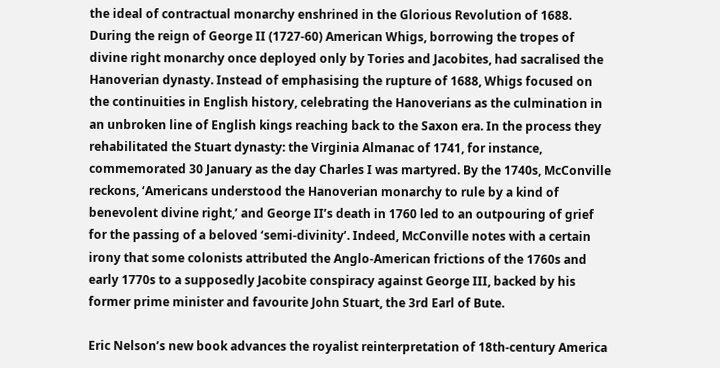the ideal of contractual monarchy enshrined in the Glorious Revolution of 1688. During the reign of George II (1727-60) American Whigs, borrowing the tropes of divine right monarchy once deployed only by Tories and Jacobites, had sacralised the Hanoverian dynasty. Instead of emphasising the rupture of 1688, Whigs focused on the continuities in English history, celebrating the Hanoverians as the culmination in an unbroken line of English kings reaching back to the Saxon era. In the process they rehabilitated the Stuart dynasty: the Virginia Almanac of 1741, for instance, commemorated 30 January as the day Charles I was martyred. By the 1740s, McConville reckons, ‘Americans understood the Hanoverian monarchy to rule by a kind of benevolent divine right,’ and George II’s death in 1760 led to an outpouring of grief for the passing of a beloved ‘semi-divinity’. Indeed, McConville notes with a certain irony that some colonists attributed the Anglo-American frictions of the 1760s and early 1770s to a supposedly Jacobite conspiracy against George III, backed by his former prime minister and favourite John Stuart, the 3rd Earl of Bute.

Eric Nelson’s new book advances the royalist reinterpretation of 18th-century America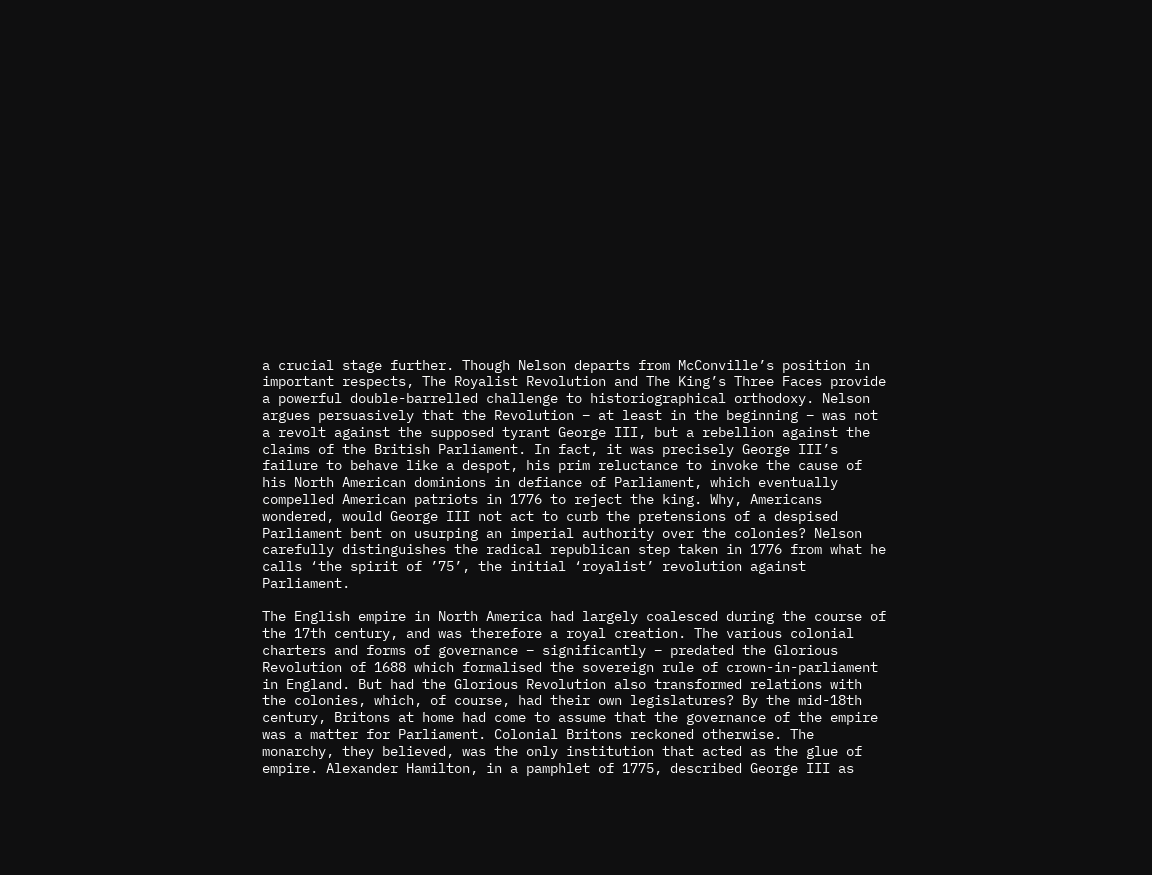a crucial stage further. Though Nelson departs from McConville’s position in important respects, The Royalist Revolution and The King’s Three Faces provide a powerful double-barrelled challenge to historiographical orthodoxy. Nelson argues persuasively that the Revolution – at least in the beginning – was not a revolt against the supposed tyrant George III, but a rebellion against the claims of the British Parliament. In fact, it was precisely George III’s failure to behave like a despot, his prim reluctance to invoke the cause of his North American dominions in defiance of Parliament, which eventually compelled American patriots in 1776 to reject the king. Why, Americans wondered, would George III not act to curb the pretensions of a despised Parliament bent on usurping an imperial authority over the colonies? Nelson carefully distinguishes the radical republican step taken in 1776 from what he calls ‘the spirit of ’75’, the initial ‘royalist’ revolution against Parliament.

The English empire in North America had largely coalesced during the course of the 17th century, and was therefore a royal creation. The various colonial charters and forms of governance – significantly – predated the Glorious Revolution of 1688 which formalised the sovereign rule of crown-in-parliament in England. But had the Glorious Revolution also transformed relations with the colonies, which, of course, had their own legislatures? By the mid-18th century, Britons at home had come to assume that the governance of the empire was a matter for Parliament. Colonial Britons reckoned otherwise. The monarchy, they believed, was the only institution that acted as the glue of empire. Alexander Hamilton, in a pamphlet of 1775, described George III as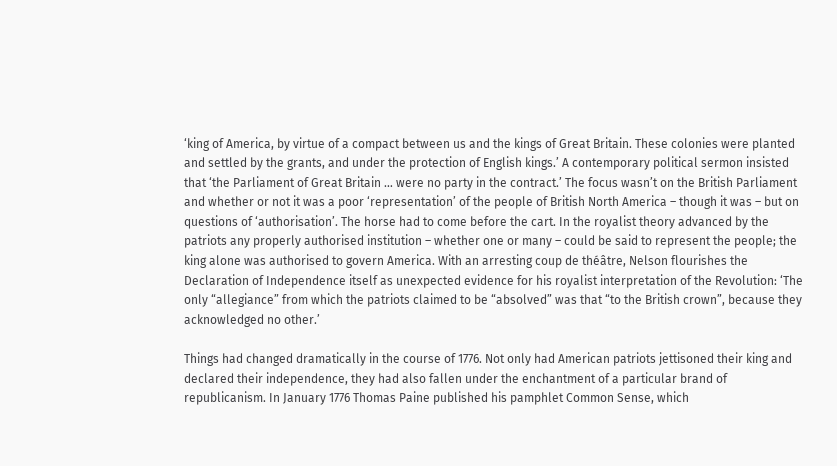‘king of America, by virtue of a compact between us and the kings of Great Britain. These colonies were planted and settled by the grants, and under the protection of English kings.’ A contemporary political sermon insisted that ‘the Parliament of Great Britain … were no party in the contract.’ The focus wasn’t on the British Parliament and whether or not it was a poor ‘representation’ of the people of British North America – though it was – but on questions of ‘authorisation’. The horse had to come before the cart. In the royalist theory advanced by the patriots any properly authorised institution – whether one or many – could be said to represent the people; the king alone was authorised to govern America. With an arresting coup de théâtre, Nelson flourishes the Declaration of Independence itself as unexpected evidence for his royalist interpretation of the Revolution: ‘The only “allegiance” from which the patriots claimed to be “absolved” was that “to the British crown”, because they acknowledged no other.’

Things had changed dramatically in the course of 1776. Not only had American patriots jettisoned their king and declared their independence, they had also fallen under the enchantment of a particular brand of republicanism. In January 1776 Thomas Paine published his pamphlet Common Sense, which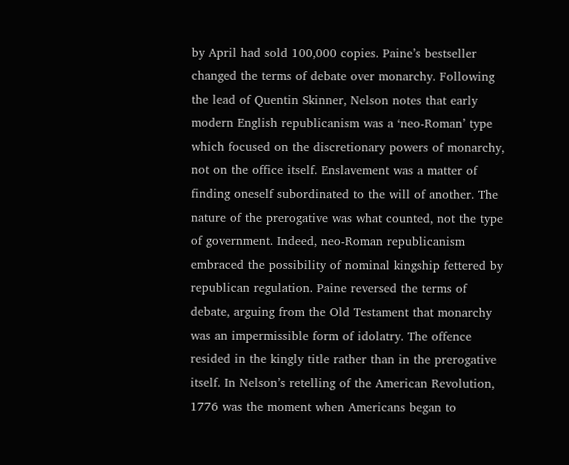by April had sold 100,000 copies. Paine’s bestseller changed the terms of debate over monarchy. Following the lead of Quentin Skinner, Nelson notes that early modern English republicanism was a ‘neo-Roman’ type which focused on the discretionary powers of monarchy, not on the office itself. Enslavement was a matter of finding oneself subordinated to the will of another. The nature of the prerogative was what counted, not the type of government. Indeed, neo-Roman republicanism embraced the possibility of nominal kingship fettered by republican regulation. Paine reversed the terms of debate, arguing from the Old Testament that monarchy was an impermissible form of idolatry. The offence resided in the kingly title rather than in the prerogative itself. In Nelson’s retelling of the American Revolution, 1776 was the moment when Americans began to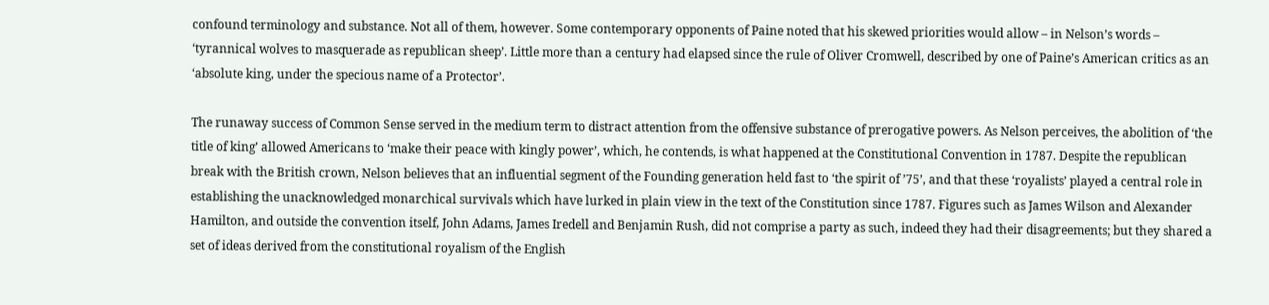confound terminology and substance. Not all of them, however. Some contemporary opponents of Paine noted that his skewed priorities would allow – in Nelson’s words – ‘tyrannical wolves to masquerade as republican sheep’. Little more than a century had elapsed since the rule of Oliver Cromwell, described by one of Paine’s American critics as an ‘absolute king, under the specious name of a Protector’.

The runaway success of Common Sense served in the medium term to distract attention from the offensive substance of prerogative powers. As Nelson perceives, the abolition of ‘the title of king’ allowed Americans to ‘make their peace with kingly power’, which, he contends, is what happened at the Constitutional Convention in 1787. Despite the republican break with the British crown, Nelson believes that an influential segment of the Founding generation held fast to ‘the spirit of ’75’, and that these ‘royalists’ played a central role in establishing the unacknowledged monarchical survivals which have lurked in plain view in the text of the Constitution since 1787. Figures such as James Wilson and Alexander Hamilton, and outside the convention itself, John Adams, James Iredell and Benjamin Rush, did not comprise a party as such, indeed they had their disagreements; but they shared a set of ideas derived from the constitutional royalism of the English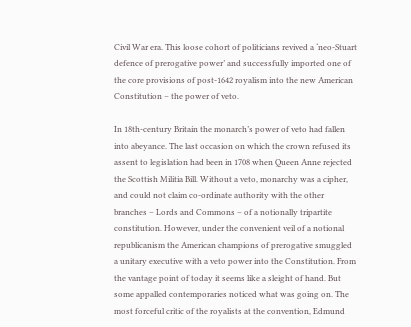Civil War era. This loose cohort of politicians revived a ‘neo-Stuart defence of prerogative power’ and successfully imported one of the core provisions of post-1642 royalism into the new American Constitution – the power of veto.

In 18th-century Britain the monarch’s power of veto had fallen into abeyance. The last occasion on which the crown refused its assent to legislation had been in 1708 when Queen Anne rejected the Scottish Militia Bill. Without a veto, monarchy was a cipher, and could not claim co-ordinate authority with the other branches – Lords and Commons – of a notionally tripartite constitution. However, under the convenient veil of a notional republicanism the American champions of prerogative smuggled a unitary executive with a veto power into the Constitution. From the vantage point of today it seems like a sleight of hand. But some appalled contemporaries noticed what was going on. The most forceful critic of the royalists at the convention, Edmund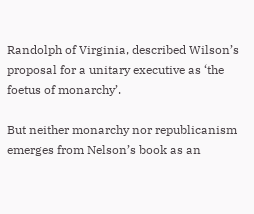Randolph of Virginia, described Wilson’s proposal for a unitary executive as ‘the foetus of monarchy’.

But neither monarchy nor republicanism emerges from Nelson’s book as an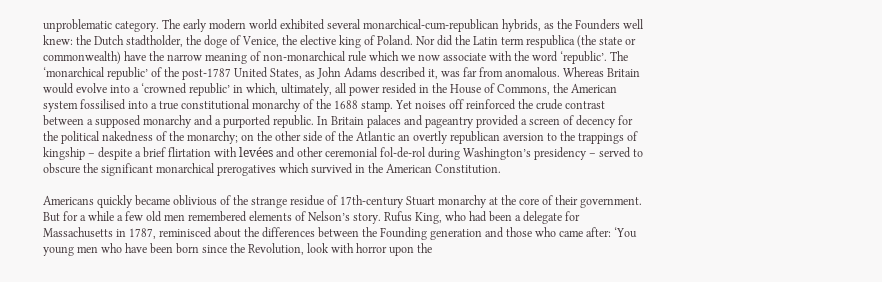unproblematic category. The early modern world exhibited several monarchical-cum-republican hybrids, as the Founders well knew: the Dutch stadtholder, the doge of Venice, the elective king of Poland. Nor did the Latin term respublica (the state or commonwealth) have the narrow meaning of non-monarchical rule which we now associate with the word ‘republic’. The ‘monarchical republic’ of the post-1787 United States, as John Adams described it, was far from anomalous. Whereas Britain would evolve into a ‘crowned republic’ in which, ultimately, all power resided in the House of Commons, the American system fossilised into a true constitutional monarchy of the 1688 stamp. Yet noises off reinforced the crude contrast between a supposed monarchy and a purported republic. In Britain palaces and pageantry provided a screen of decency for the political nakedness of the monarchy; on the other side of the Atlantic an overtly republican aversion to the trappings of kingship – despite a brief flirtation with levées and other ceremonial fol-de-rol during Washington’s presidency – served to obscure the significant monarchical prerogatives which survived in the American Constitution.

Americans quickly became oblivious of the strange residue of 17th-century Stuart monarchy at the core of their government. But for a while a few old men remembered elements of Nelson’s story. Rufus King, who had been a delegate for Massachusetts in 1787, reminisced about the differences between the Founding generation and those who came after: ‘You young men who have been born since the Revolution, look with horror upon the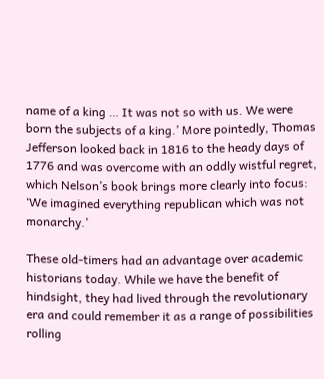name of a king … It was not so with us. We were born the subjects of a king.’ More pointedly, Thomas Jefferson looked back in 1816 to the heady days of 1776 and was overcome with an oddly wistful regret, which Nelson’s book brings more clearly into focus: ‘We imagined everything republican which was not monarchy.’

These old-timers had an advantage over academic historians today. While we have the benefit of hindsight, they had lived through the revolutionary era and could remember it as a range of possibilities rolling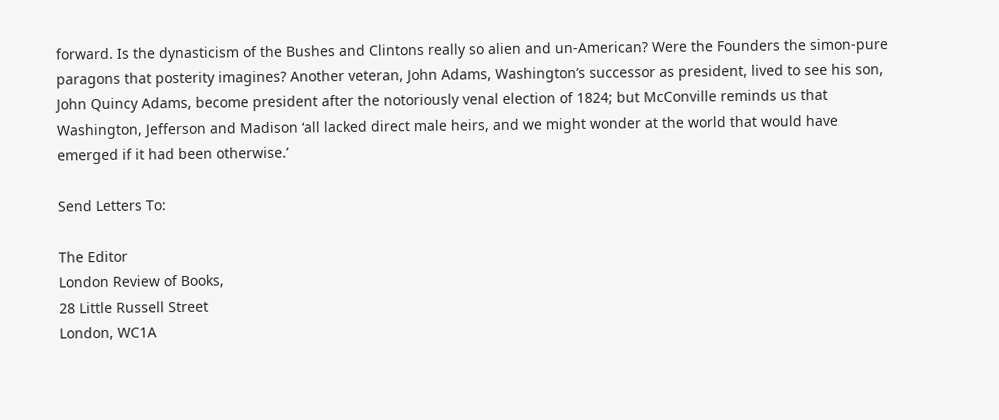forward. Is the dynasticism of the Bushes and Clintons really so alien and un-American? Were the Founders the simon-pure paragons that posterity imagines? Another veteran, John Adams, Washington’s successor as president, lived to see his son, John Quincy Adams, become president after the notoriously venal election of 1824; but McConville reminds us that Washington, Jefferson and Madison ‘all lacked direct male heirs, and we might wonder at the world that would have emerged if it had been otherwise.’

Send Letters To:

The Editor
London Review of Books,
28 Little Russell Street
London, WC1A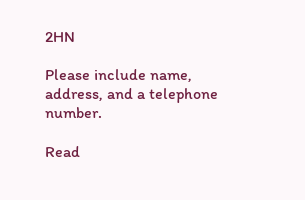2HN

Please include name, address, and a telephone number.

Read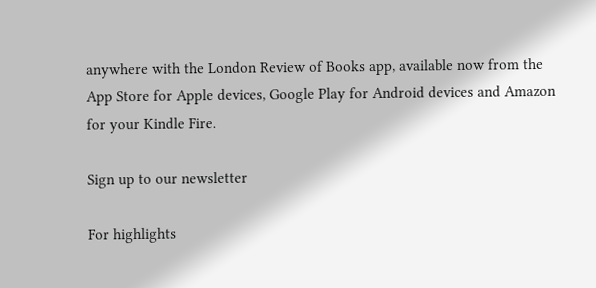anywhere with the London Review of Books app, available now from the App Store for Apple devices, Google Play for Android devices and Amazon for your Kindle Fire.

Sign up to our newsletter

For highlights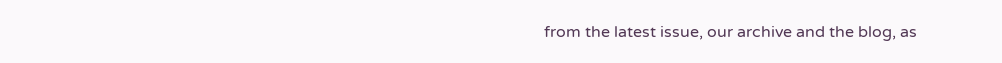from the latest issue, our archive and the blog, as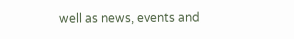well as news, events and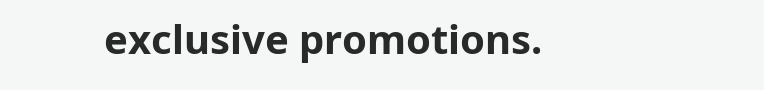exclusive promotions.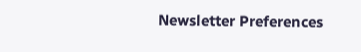Newsletter Preferences